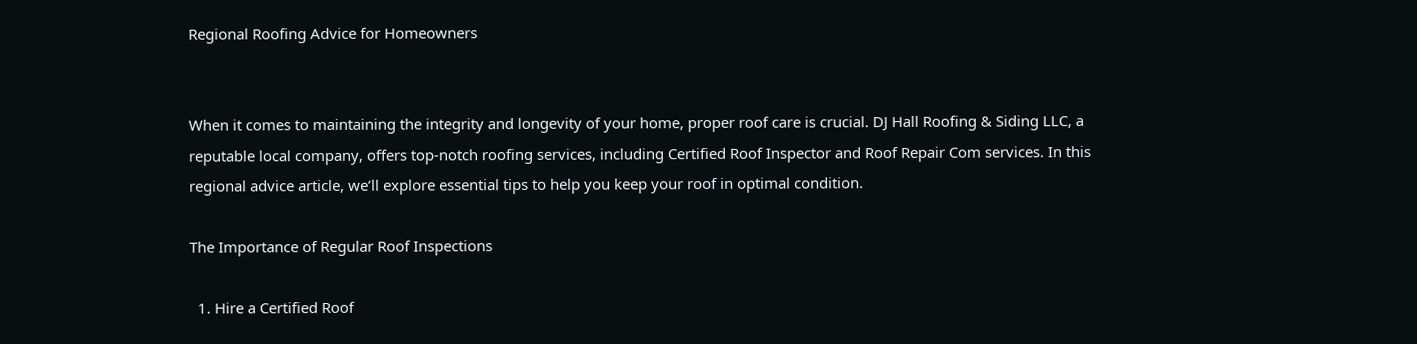Regional Roofing Advice for Homeowners


When it comes to maintaining the integrity and longevity of your home, proper roof care is crucial. DJ Hall Roofing & Siding LLC, a reputable local company, offers top-notch roofing services, including Certified Roof Inspector and Roof Repair Com services. In this regional advice article, we’ll explore essential tips to help you keep your roof in optimal condition.

The Importance of Regular Roof Inspections

  1. Hire a Certified Roof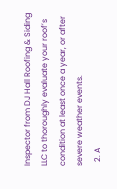Inspector from DJ Hall Roofing & Siding LLC to thoroughly evaluate your roof’s condition at least once a year, or after severe weather events.
  2. A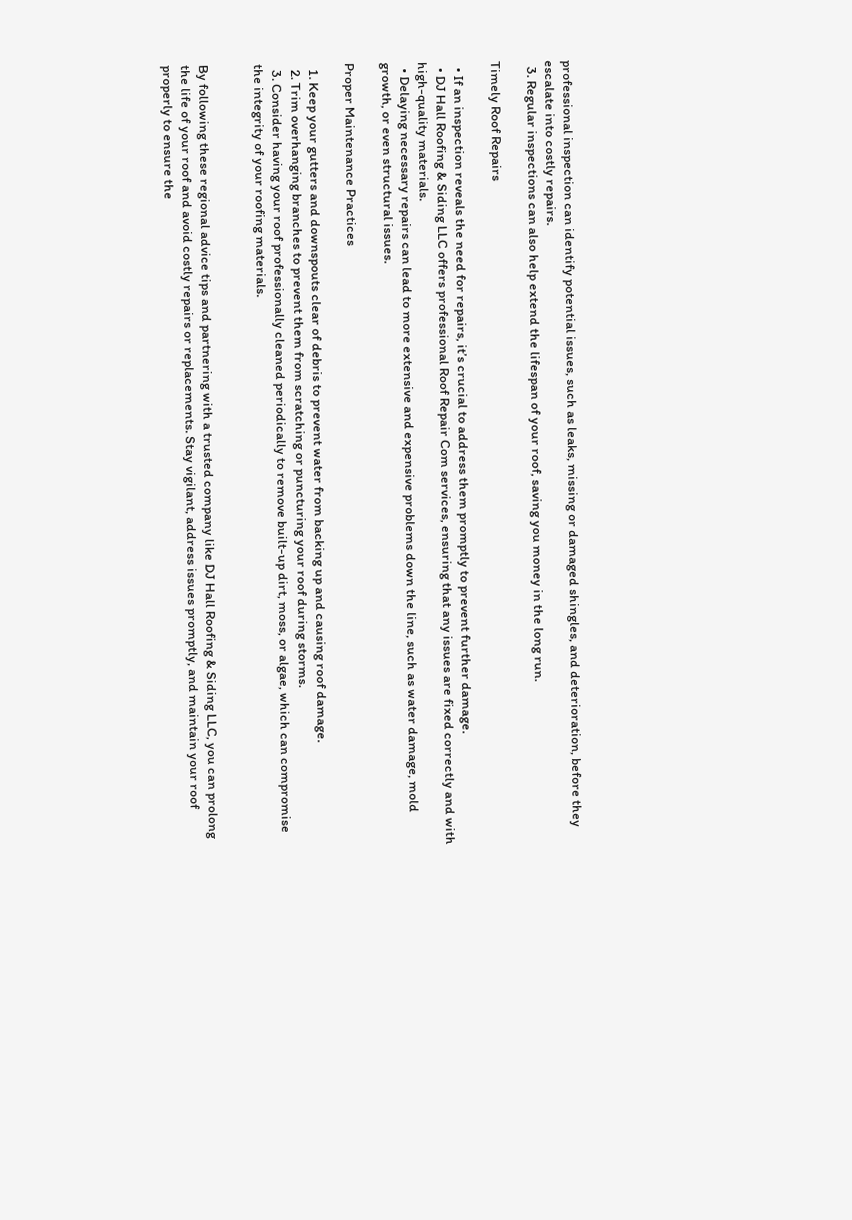professional inspection can identify potential issues, such as leaks, missing or damaged shingles, and deterioration, before they escalate into costly repairs.
  3. Regular inspections can also help extend the lifespan of your roof, saving you money in the long run.

Timely Roof Repairs

  • If an inspection reveals the need for repairs, it’s crucial to address them promptly to prevent further damage.
  • DJ Hall Roofing & Siding LLC offers professional Roof Repair Com services, ensuring that any issues are fixed correctly and with high-quality materials.
  • Delaying necessary repairs can lead to more extensive and expensive problems down the line, such as water damage, mold growth, or even structural issues.

Proper Maintenance Practices

  1. Keep your gutters and downspouts clear of debris to prevent water from backing up and causing roof damage.
  2. Trim overhanging branches to prevent them from scratching or puncturing your roof during storms.
  3. Consider having your roof professionally cleaned periodically to remove built-up dirt, moss, or algae, which can compromise the integrity of your roofing materials.


By following these regional advice tips and partnering with a trusted company like DJ Hall Roofing & Siding LLC, you can prolong the life of your roof and avoid costly repairs or replacements. Stay vigilant, address issues promptly, and maintain your roof properly to ensure the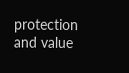protection and value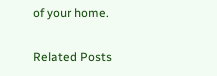of your home.

Related Posts